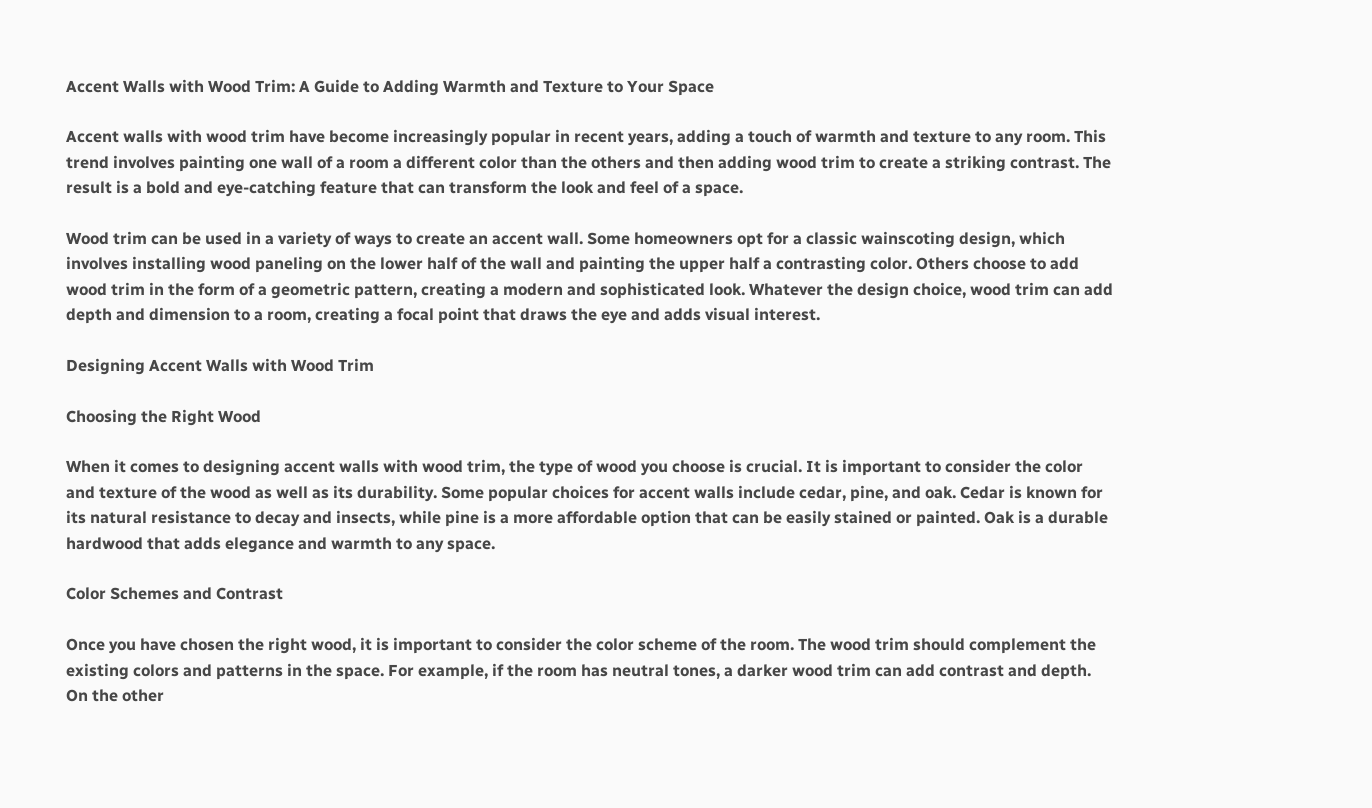Accent Walls with Wood Trim: A Guide to Adding Warmth and Texture to Your Space

Accent walls with wood trim have become increasingly popular in recent years, adding a touch of warmth and texture to any room. This trend involves painting one wall of a room a different color than the others and then adding wood trim to create a striking contrast. The result is a bold and eye-catching feature that can transform the look and feel of a space.

Wood trim can be used in a variety of ways to create an accent wall. Some homeowners opt for a classic wainscoting design, which involves installing wood paneling on the lower half of the wall and painting the upper half a contrasting color. Others choose to add wood trim in the form of a geometric pattern, creating a modern and sophisticated look. Whatever the design choice, wood trim can add depth and dimension to a room, creating a focal point that draws the eye and adds visual interest.

Designing Accent Walls with Wood Trim

Choosing the Right Wood

When it comes to designing accent walls with wood trim, the type of wood you choose is crucial. It is important to consider the color and texture of the wood as well as its durability. Some popular choices for accent walls include cedar, pine, and oak. Cedar is known for its natural resistance to decay and insects, while pine is a more affordable option that can be easily stained or painted. Oak is a durable hardwood that adds elegance and warmth to any space.

Color Schemes and Contrast

Once you have chosen the right wood, it is important to consider the color scheme of the room. The wood trim should complement the existing colors and patterns in the space. For example, if the room has neutral tones, a darker wood trim can add contrast and depth. On the other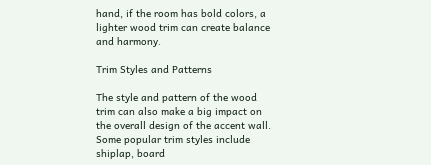hand, if the room has bold colors, a lighter wood trim can create balance and harmony.

Trim Styles and Patterns

The style and pattern of the wood trim can also make a big impact on the overall design of the accent wall. Some popular trim styles include shiplap, board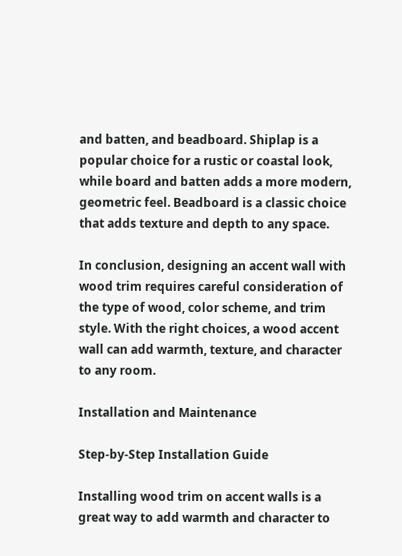and batten, and beadboard. Shiplap is a popular choice for a rustic or coastal look, while board and batten adds a more modern, geometric feel. Beadboard is a classic choice that adds texture and depth to any space.

In conclusion, designing an accent wall with wood trim requires careful consideration of the type of wood, color scheme, and trim style. With the right choices, a wood accent wall can add warmth, texture, and character to any room.

Installation and Maintenance

Step-by-Step Installation Guide

Installing wood trim on accent walls is a great way to add warmth and character to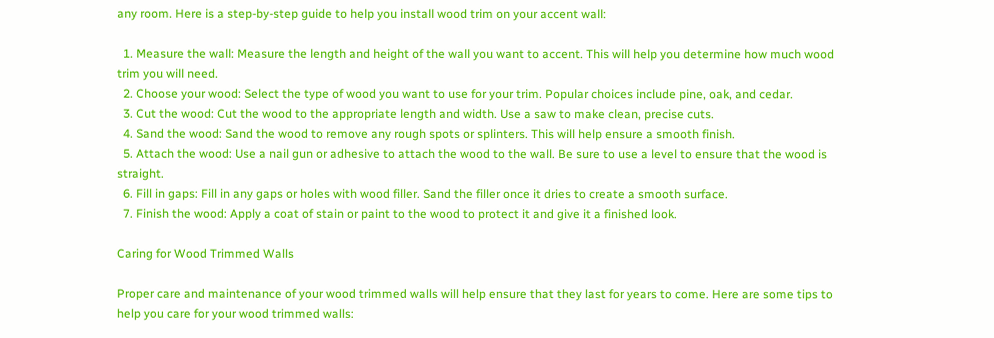any room. Here is a step-by-step guide to help you install wood trim on your accent wall:

  1. Measure the wall: Measure the length and height of the wall you want to accent. This will help you determine how much wood trim you will need.
  2. Choose your wood: Select the type of wood you want to use for your trim. Popular choices include pine, oak, and cedar.
  3. Cut the wood: Cut the wood to the appropriate length and width. Use a saw to make clean, precise cuts.
  4. Sand the wood: Sand the wood to remove any rough spots or splinters. This will help ensure a smooth finish.
  5. Attach the wood: Use a nail gun or adhesive to attach the wood to the wall. Be sure to use a level to ensure that the wood is straight.
  6. Fill in gaps: Fill in any gaps or holes with wood filler. Sand the filler once it dries to create a smooth surface.
  7. Finish the wood: Apply a coat of stain or paint to the wood to protect it and give it a finished look.

Caring for Wood Trimmed Walls

Proper care and maintenance of your wood trimmed walls will help ensure that they last for years to come. Here are some tips to help you care for your wood trimmed walls: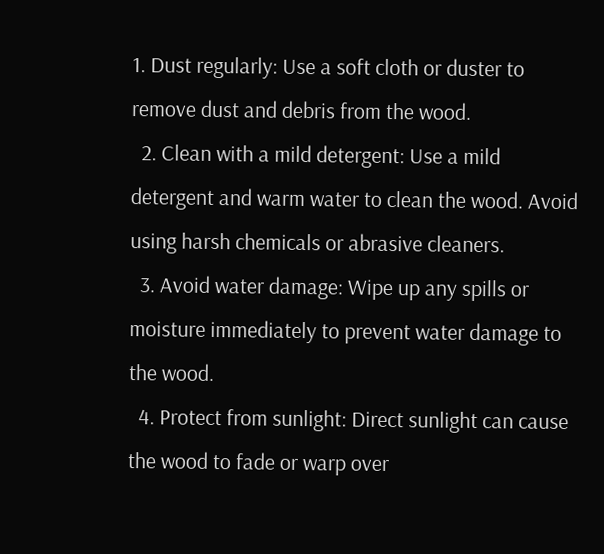1. Dust regularly: Use a soft cloth or duster to remove dust and debris from the wood.
  2. Clean with a mild detergent: Use a mild detergent and warm water to clean the wood. Avoid using harsh chemicals or abrasive cleaners.
  3. Avoid water damage: Wipe up any spills or moisture immediately to prevent water damage to the wood.
  4. Protect from sunlight: Direct sunlight can cause the wood to fade or warp over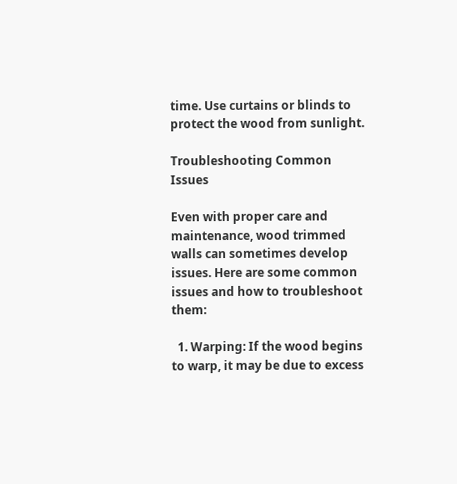time. Use curtains or blinds to protect the wood from sunlight.

Troubleshooting Common Issues

Even with proper care and maintenance, wood trimmed walls can sometimes develop issues. Here are some common issues and how to troubleshoot them:

  1. Warping: If the wood begins to warp, it may be due to excess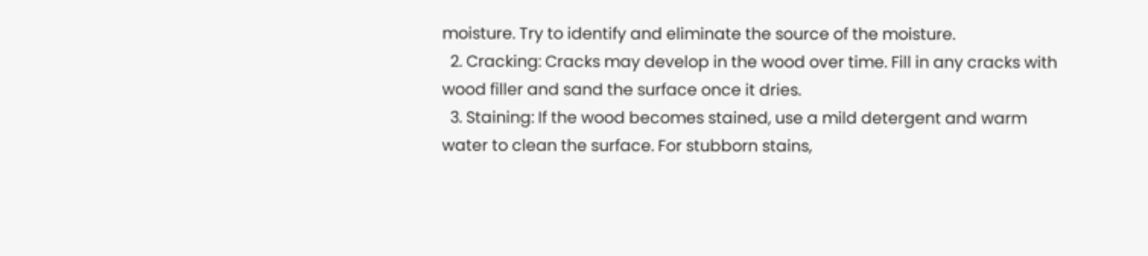moisture. Try to identify and eliminate the source of the moisture.
  2. Cracking: Cracks may develop in the wood over time. Fill in any cracks with wood filler and sand the surface once it dries.
  3. Staining: If the wood becomes stained, use a mild detergent and warm water to clean the surface. For stubborn stains,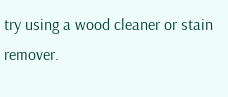try using a wood cleaner or stain remover.